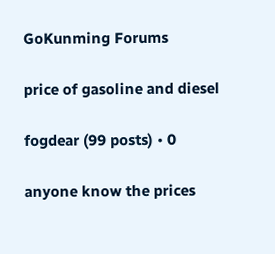GoKunming Forums

price of gasoline and diesel

fogdear (99 posts) • 0

anyone know the prices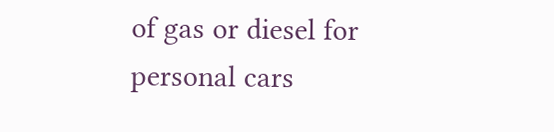of gas or diesel for personal cars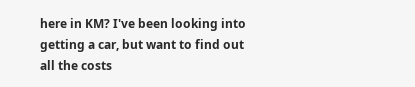here in KM? I've been looking into getting a car, but want to find out all the costs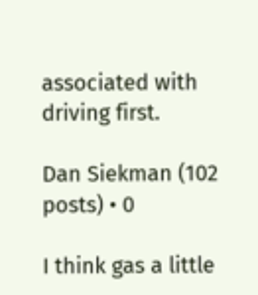associated with driving first.

Dan Siekman (102 posts) • 0

I think gas a little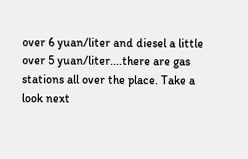over 6 yuan/liter and diesel a little over 5 yuan/liter....there are gas stations all over the place. Take a look next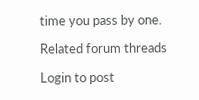time you pass by one.

Related forum threads

Login to post